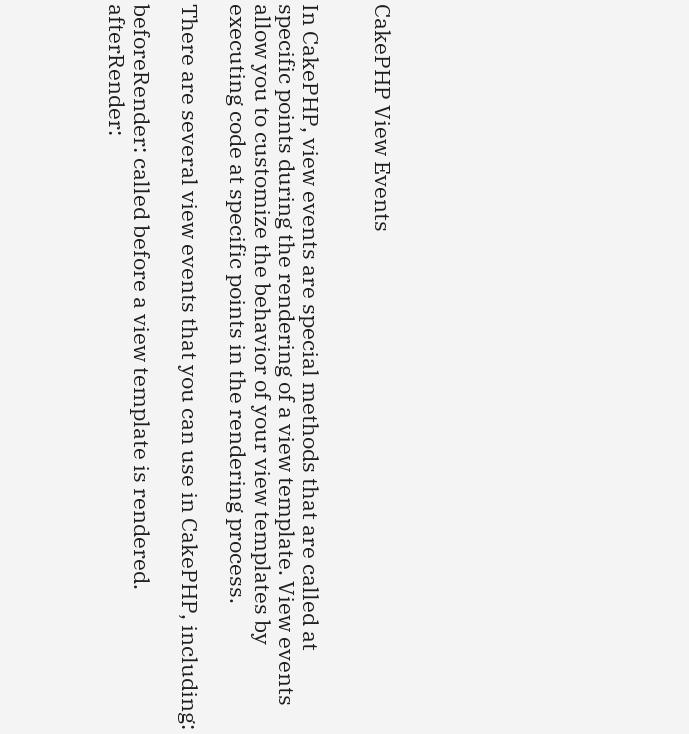CakePHP View Events


In CakePHP, view events are special methods that are called at specific points during the rendering of a view template. View events allow you to customize the behavior of your view templates by executing code at specific points in the rendering process.

There are several view events that you can use in CakePHP, including:

beforeRender: called before a view template is rendered.
afterRender: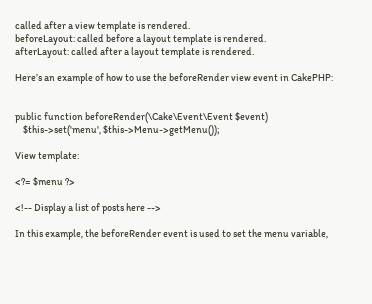called after a view template is rendered.
beforeLayout: called before a layout template is rendered.
afterLayout: called after a layout template is rendered.

Here’s an example of how to use the beforeRender view event in CakePHP:


public function beforeRender(\Cake\Event\Event $event)
    $this->set('menu', $this->Menu->getMenu());

View template:

<?= $menu ?>

<!-- Display a list of posts here -->

In this example, the beforeRender event is used to set the menu variable,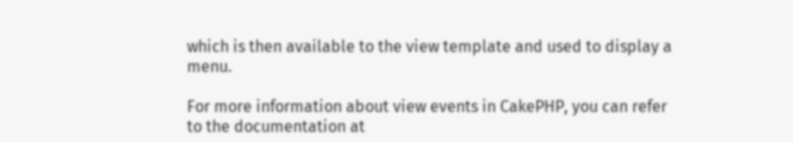which is then available to the view template and used to display a menu.

For more information about view events in CakePHP, you can refer to the documentation at